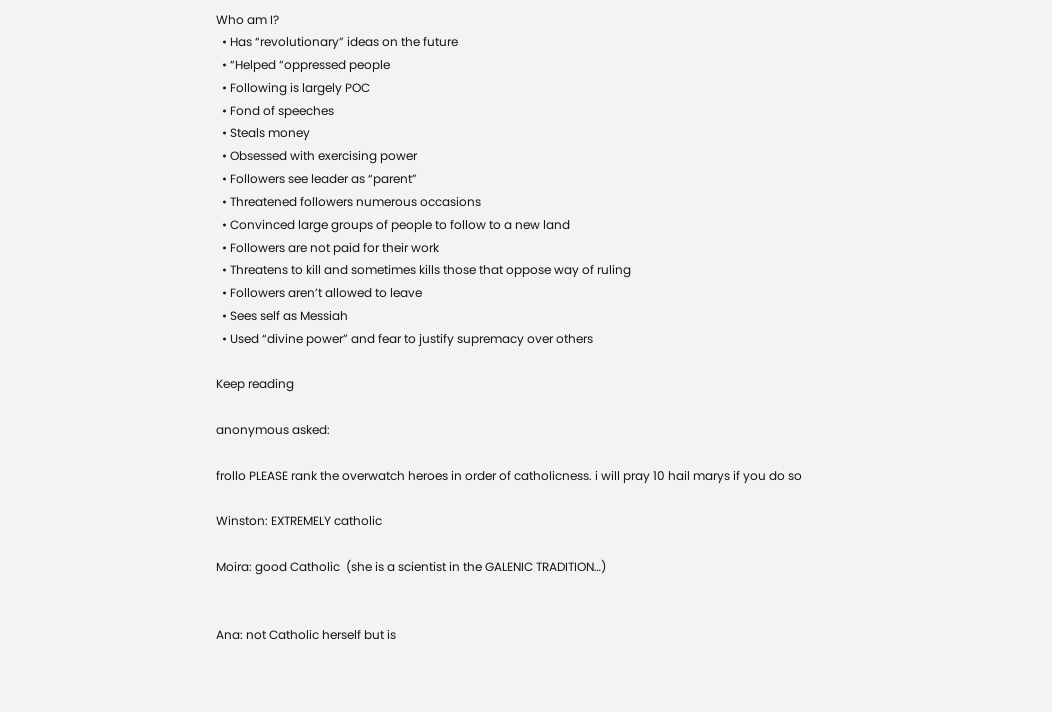Who am I?
  • Has “revolutionary” ideas on the future
  • “Helped “oppressed people
  • Following is largely POC
  • Fond of speeches
  • Steals money
  • Obsessed with exercising power
  • Followers see leader as “parent”
  • Threatened followers numerous occasions
  • Convinced large groups of people to follow to a new land
  • Followers are not paid for their work
  • Threatens to kill and sometimes kills those that oppose way of ruling
  • Followers aren’t allowed to leave
  • Sees self as Messiah
  • Used “divine power” and fear to justify supremacy over others

Keep reading

anonymous asked:

frollo PLEASE rank the overwatch heroes in order of catholicness. i will pray 10 hail marys if you do so

Winston: EXTREMELY catholic

Moira: good Catholic  (she is a scientist in the GALENIC TRADITION…)


Ana: not Catholic herself but is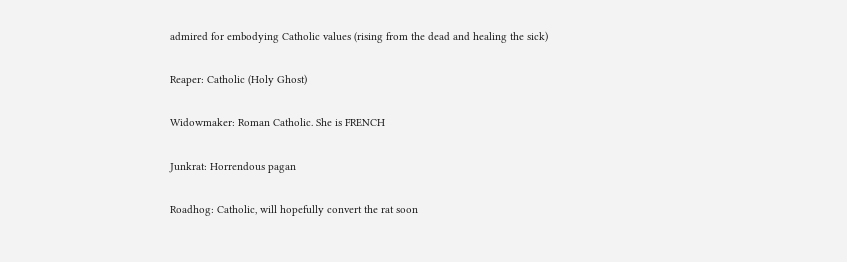admired for embodying Catholic values (rising from the dead and healing the sick)

Reaper: Catholic (Holy Ghost)

Widowmaker: Roman Catholic. She is FRENCH

Junkrat: Horrendous pagan

Roadhog: Catholic, will hopefully convert the rat soon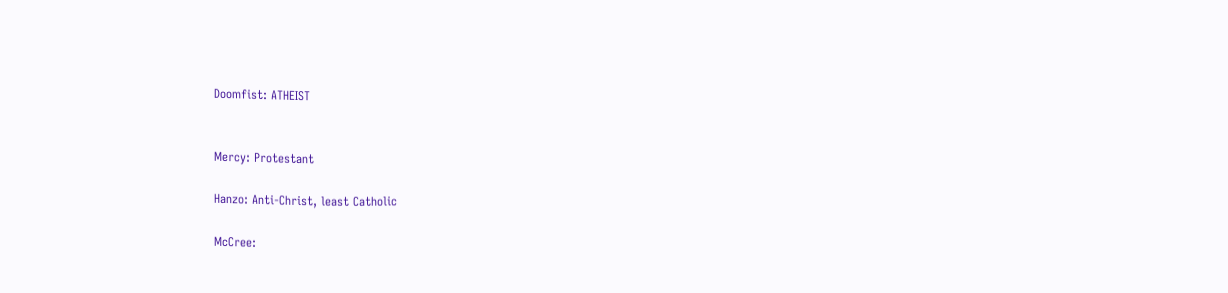Doomfist: ATHEIST


Mercy: Protestant

Hanzo: Anti-Christ, least Catholic

McCree: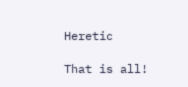Heretic

That is all!